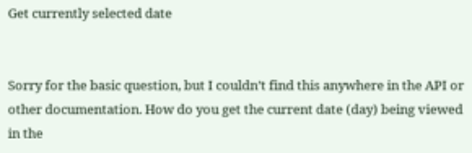Get currently selected date


Sorry for the basic question, but I couldn’t find this anywhere in the API or other documentation. How do you get the current date (day) being viewed in the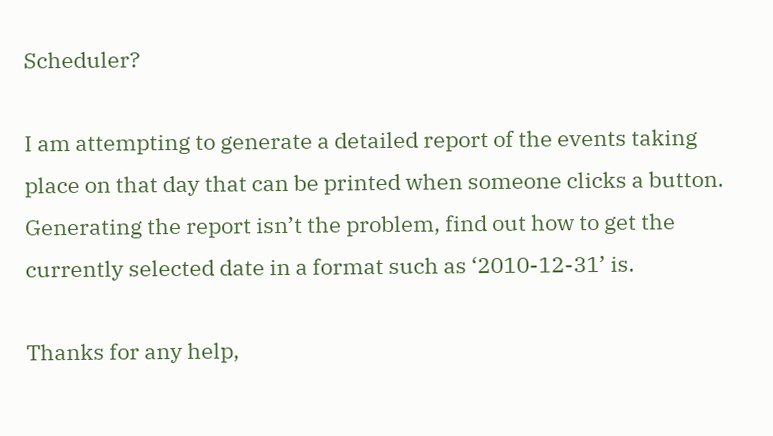Scheduler?

I am attempting to generate a detailed report of the events taking place on that day that can be printed when someone clicks a button. Generating the report isn’t the problem, find out how to get the currently selected date in a format such as ‘2010-12-31’ is.

Thanks for any help,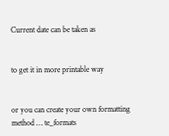Current date can be taken as


to get it in more printable way


or you can create your own formatting method … te_formats